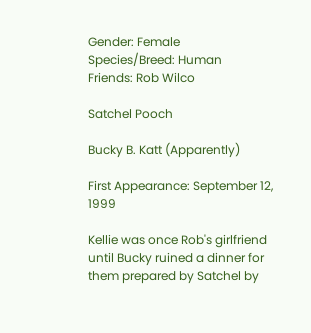Gender: Female
Species/Breed: Human
Friends: Rob Wilco

Satchel Pooch

Bucky B. Katt (Apparently)

First Appearance: September 12, 1999

Kellie was once Rob's girlfriend until Bucky ruined a dinner for them prepared by Satchel by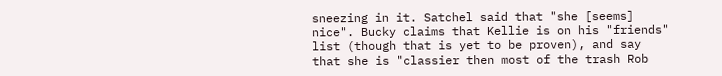sneezing in it. Satchel said that "she [seems] nice". Bucky claims that Kellie is on his "friends" list (though that is yet to be proven), and say that she is "classier then most of the trash Rob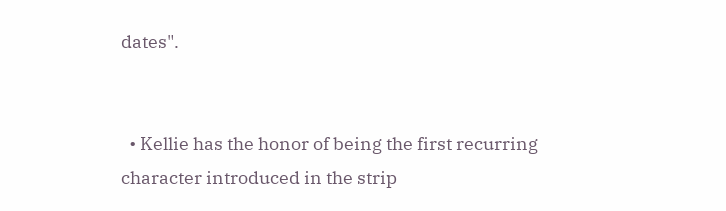dates".


  • Kellie has the honor of being the first recurring character introduced in the strip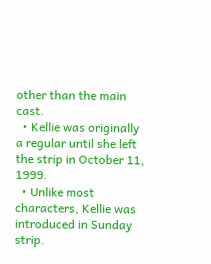other than the main cast.
  • Kellie was originally a regular until she left the strip in October 11, 1999.
  • Unlike most characters, Kellie was introduced in Sunday strip.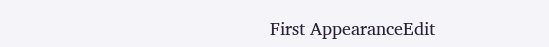First AppearanceEdit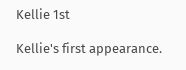Kellie 1st

Kellie's first appearance.